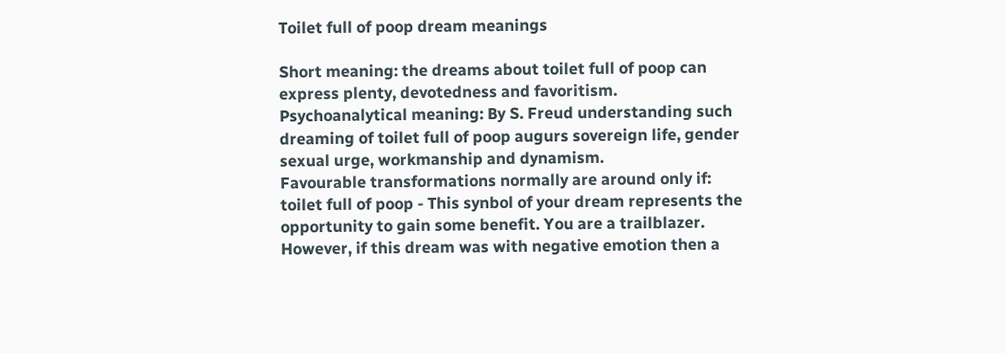Toilet full of poop dream meanings

Short meaning: the dreams about toilet full of poop can express plenty, devotedness and favoritism.
Psychoanalytical meaning: By S. Freud understanding such dreaming of toilet full of poop augurs sovereign life, gender sexual urge, workmanship and dynamism.
Favourable transformations normally are around only if: toilet full of poop - This synbol of your dream represents the opportunity to gain some benefit. You are a trailblazer. However, if this dream was with negative emotion then a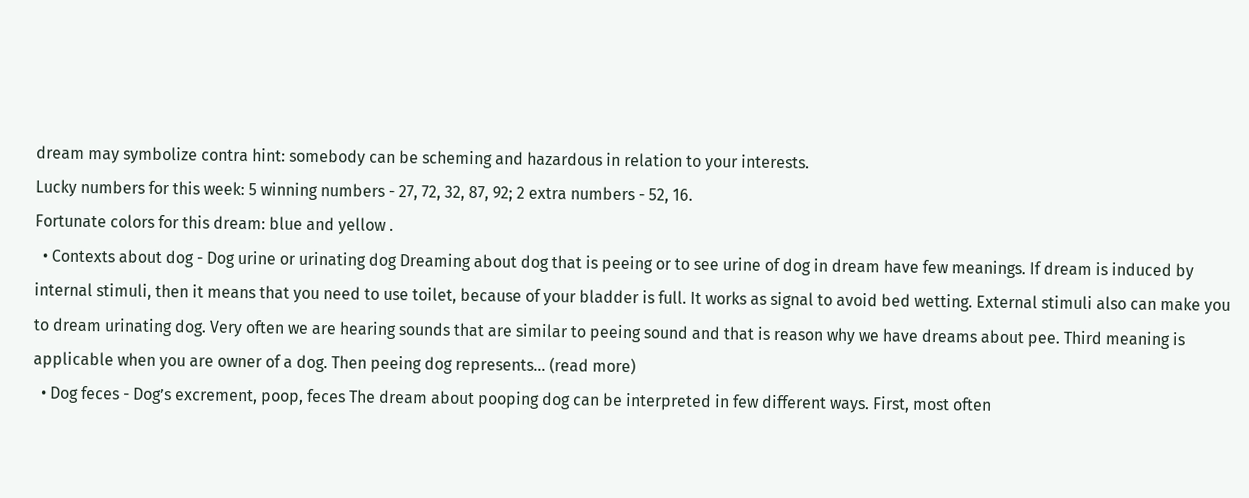dream may symbolize contra hint: somebody can be scheming and hazardous in relation to your interests.
Lucky numbers for this week: 5 winning numbers - 27, 72, 32, 87, 92; 2 extra numbers - 52, 16.
Fortunate colors for this dream: blue and yellow .
  • Contexts about dog - Dog urine or urinating dog Dreaming about dog that is peeing or to see urine of dog in dream have few meanings. If dream is induced by internal stimuli, then it means that you need to use toilet, because of your bladder is full. It works as signal to avoid bed wetting. External stimuli also can make you to dream urinating dog. Very often we are hearing sounds that are similar to peeing sound and that is reason why we have dreams about pee. Third meaning is applicable when you are owner of a dog. Then peeing dog represents... (read more)
  • Dog feces - Dog’s excrement, poop, feces The dream about pooping dog can be interpreted in few different ways. First, most often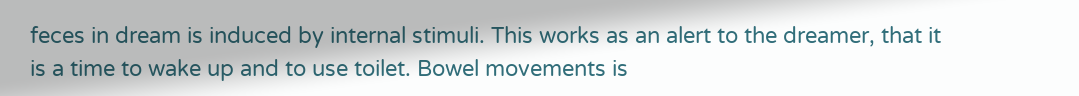feces in dream is induced by internal stimuli. This works as an alert to the dreamer, that it is a time to wake up and to use toilet. Bowel movements is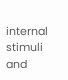internal stimuli and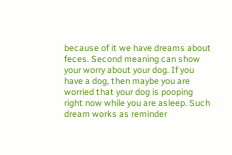because of it we have dreams about feces. Second meaning can show your worry about your dog. If you have a dog, then maybe you are worried that your dog is pooping right now while you are asleep. Such dream works as reminder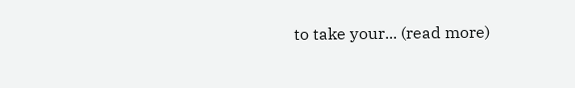to take your... (read more)